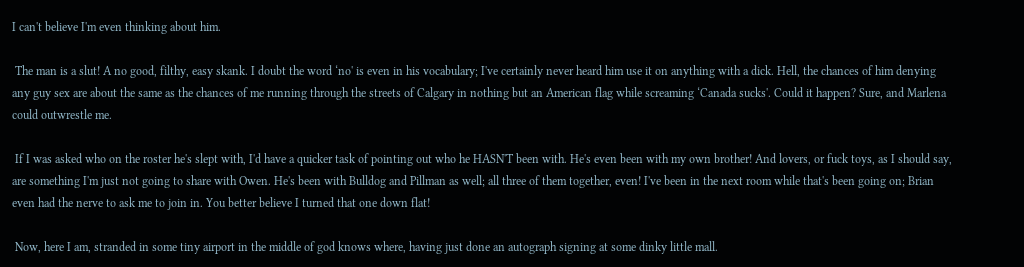I can't believe I'm even thinking about him.

 The man is a slut! A no good, filthy, easy skank. I doubt the word ‘no' is even in his vocabulary; I've certainly never heard him use it on anything with a dick. Hell, the chances of him denying any guy sex are about the same as the chances of me running through the streets of Calgary in nothing but an American flag while screaming ‘Canada sucks'. Could it happen? Sure, and Marlena could outwrestle me.

 If I was asked who on the roster he's slept with, I'd have a quicker task of pointing out who he HASN'T been with. He's even been with my own brother! And lovers, or fuck toys, as I should say, are something I'm just not going to share with Owen. He's been with Bulldog and Pillman as well; all three of them together, even! I've been in the next room while that's been going on; Brian even had the nerve to ask me to join in. You better believe I turned that one down flat!

 Now, here I am, stranded in some tiny airport in the middle of god knows where, having just done an autograph signing at some dinky little mall.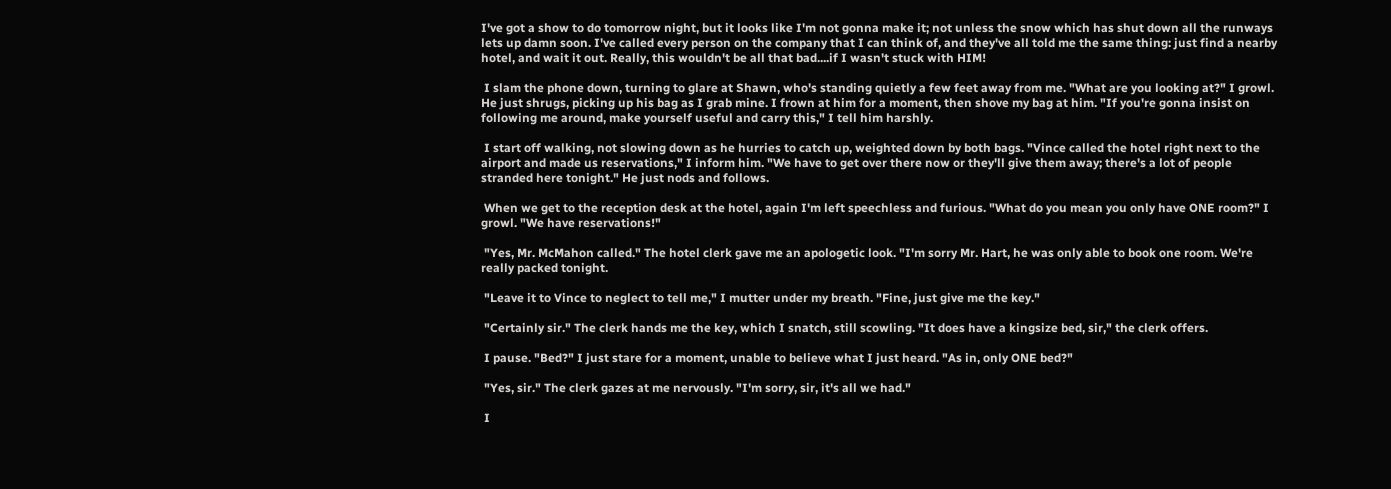I've got a show to do tomorrow night, but it looks like I'm not gonna make it; not unless the snow which has shut down all the runways lets up damn soon. I've called every person on the company that I can think of, and they've all told me the same thing: just find a nearby hotel, and wait it out. Really, this wouldn't be all that bad....if I wasn't stuck with HIM!

 I slam the phone down, turning to glare at Shawn, who's standing quietly a few feet away from me. "What are you looking at?" I growl. He just shrugs, picking up his bag as I grab mine. I frown at him for a moment, then shove my bag at him. "If you're gonna insist on following me around, make yourself useful and carry this," I tell him harshly.

 I start off walking, not slowing down as he hurries to catch up, weighted down by both bags. "Vince called the hotel right next to the airport and made us reservations," I inform him. "We have to get over there now or they'll give them away; there's a lot of people stranded here tonight." He just nods and follows.

 When we get to the reception desk at the hotel, again I'm left speechless and furious. "What do you mean you only have ONE room?" I growl. "We have reservations!"

 "Yes, Mr. McMahon called." The hotel clerk gave me an apologetic look. "I'm sorry Mr. Hart, he was only able to book one room. We're really packed tonight.

 "Leave it to Vince to neglect to tell me," I mutter under my breath. "Fine, just give me the key."

 "Certainly sir." The clerk hands me the key, which I snatch, still scowling. "It does have a kingsize bed, sir," the clerk offers.

 I pause. "Bed?" I just stare for a moment, unable to believe what I just heard. "As in, only ONE bed?"

 "Yes, sir." The clerk gazes at me nervously. "I'm sorry, sir, it's all we had."

 I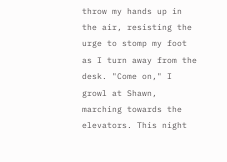throw my hands up in the air, resisting the urge to stomp my foot as I turn away from the desk. "Come on," I growl at Shawn, marching towards the elevators. This night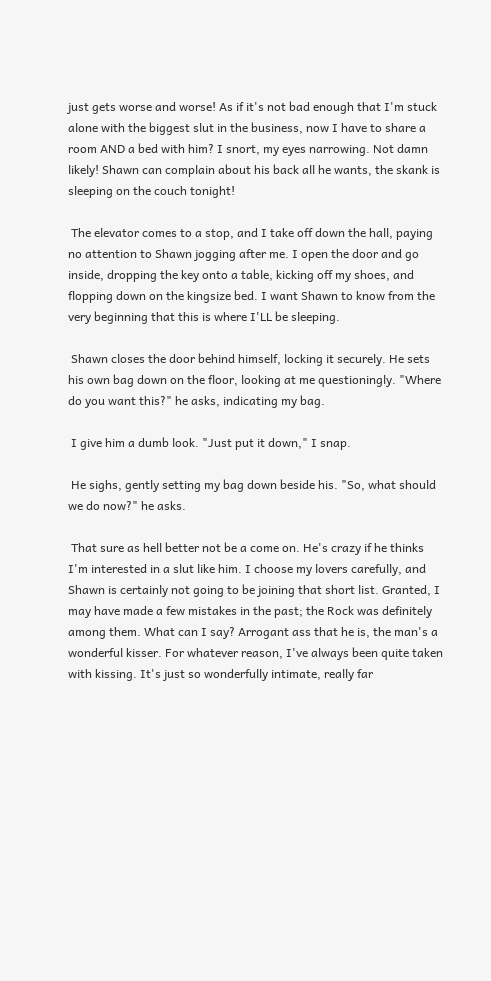just gets worse and worse! As if it's not bad enough that I'm stuck alone with the biggest slut in the business, now I have to share a room AND a bed with him? I snort, my eyes narrowing. Not damn likely! Shawn can complain about his back all he wants, the skank is sleeping on the couch tonight!

 The elevator comes to a stop, and I take off down the hall, paying no attention to Shawn jogging after me. I open the door and go inside, dropping the key onto a table, kicking off my shoes, and flopping down on the kingsize bed. I want Shawn to know from the very beginning that this is where I'LL be sleeping.

 Shawn closes the door behind himself, locking it securely. He sets his own bag down on the floor, looking at me questioningly. "Where do you want this?" he asks, indicating my bag.

 I give him a dumb look. "Just put it down," I snap.

 He sighs, gently setting my bag down beside his. "So, what should we do now?" he asks.

 That sure as hell better not be a come on. He's crazy if he thinks I'm interested in a slut like him. I choose my lovers carefully, and Shawn is certainly not going to be joining that short list. Granted, I may have made a few mistakes in the past; the Rock was definitely among them. What can I say? Arrogant ass that he is, the man's a wonderful kisser. For whatever reason, I've always been quite taken with kissing. It's just so wonderfully intimate, really far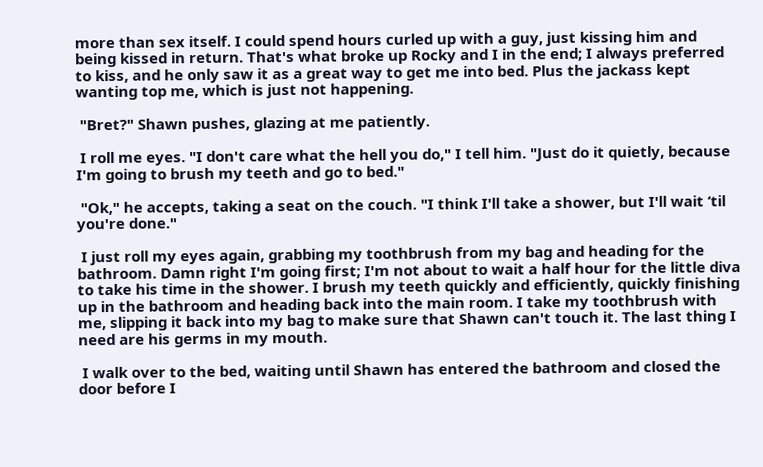more than sex itself. I could spend hours curled up with a guy, just kissing him and being kissed in return. That's what broke up Rocky and I in the end; I always preferred to kiss, and he only saw it as a great way to get me into bed. Plus the jackass kept wanting top me, which is just not happening.

 "Bret?" Shawn pushes, glazing at me patiently.

 I roll me eyes. "I don't care what the hell you do," I tell him. "Just do it quietly, because I'm going to brush my teeth and go to bed."

 "Ok," he accepts, taking a seat on the couch. "I think I'll take a shower, but I'll wait ‘til you're done."

 I just roll my eyes again, grabbing my toothbrush from my bag and heading for the bathroom. Damn right I'm going first; I'm not about to wait a half hour for the little diva to take his time in the shower. I brush my teeth quickly and efficiently, quickly finishing up in the bathroom and heading back into the main room. I take my toothbrush with me, slipping it back into my bag to make sure that Shawn can't touch it. The last thing I need are his germs in my mouth.

 I walk over to the bed, waiting until Shawn has entered the bathroom and closed the door before I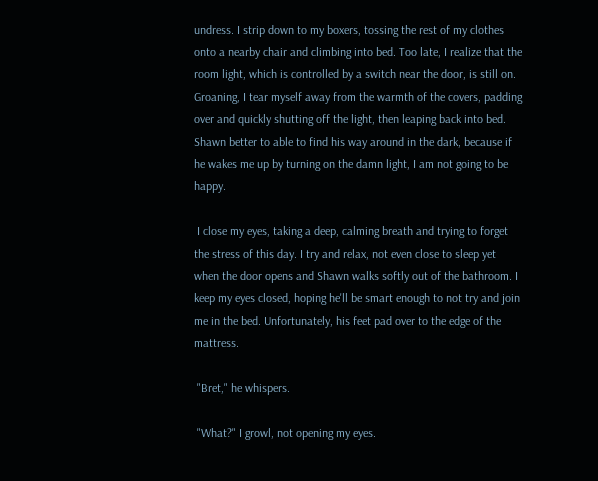undress. I strip down to my boxers, tossing the rest of my clothes onto a nearby chair and climbing into bed. Too late, I realize that the room light, which is controlled by a switch near the door, is still on. Groaning, I tear myself away from the warmth of the covers, padding over and quickly shutting off the light, then leaping back into bed. Shawn better to able to find his way around in the dark, because if he wakes me up by turning on the damn light, I am not going to be happy.

 I close my eyes, taking a deep, calming breath and trying to forget the stress of this day. I try and relax, not even close to sleep yet when the door opens and Shawn walks softly out of the bathroom. I keep my eyes closed, hoping he'll be smart enough to not try and join me in the bed. Unfortunately, his feet pad over to the edge of the mattress.

 "Bret," he whispers.

 "What?" I growl, not opening my eyes.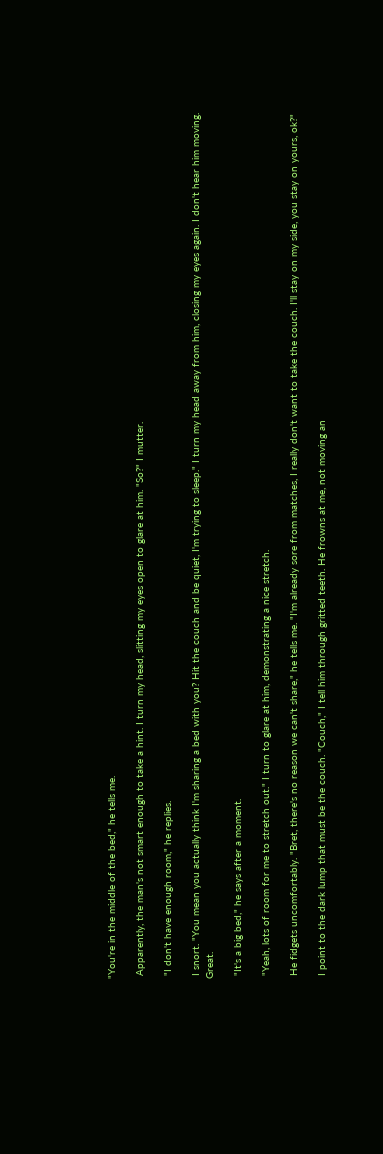"You're in the middle of the bed," he tells me.

 Apparently, the man's not smart enough to take a hint. I turn my head, slitting my eyes open to glare at him. "So?" I mutter.

 "I don't have enough room," he replies.

 I snort. "You mean you actually think I'm sharing a bed with you? Hit the couch and be quiet, I'm trying to sleep." I turn my head away from him, closing my eyes again. I don't hear him moving. Great.

 "It's a big bed," he says after a moment.

 "Yeah, lots of room for me to stretch out." I turn to glare at him, demonstrating a nice stretch.

 He fidgets uncomfortably. "Bret, there's no reason we can't share," he tells me. "I'm already sore from matches, I really don't want to take the couch. I'll stay on my side, you stay on yours, ok?"

 I point to the dark lump that must be the couch. "Couch," I tell him through gritted teeth. He frowns at me, not moving an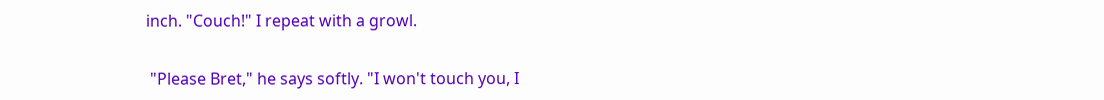inch. "Couch!" I repeat with a growl.

 "Please Bret," he says softly. "I won't touch you, I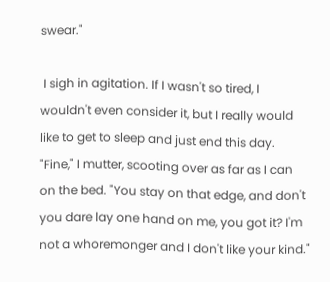swear."

 I sigh in agitation. If I wasn't so tired, I wouldn't even consider it, but I really would like to get to sleep and just end this day. "Fine," I mutter, scooting over as far as I can on the bed. "You stay on that edge, and don't you dare lay one hand on me, you got it? I'm not a whoremonger and I don't like your kind."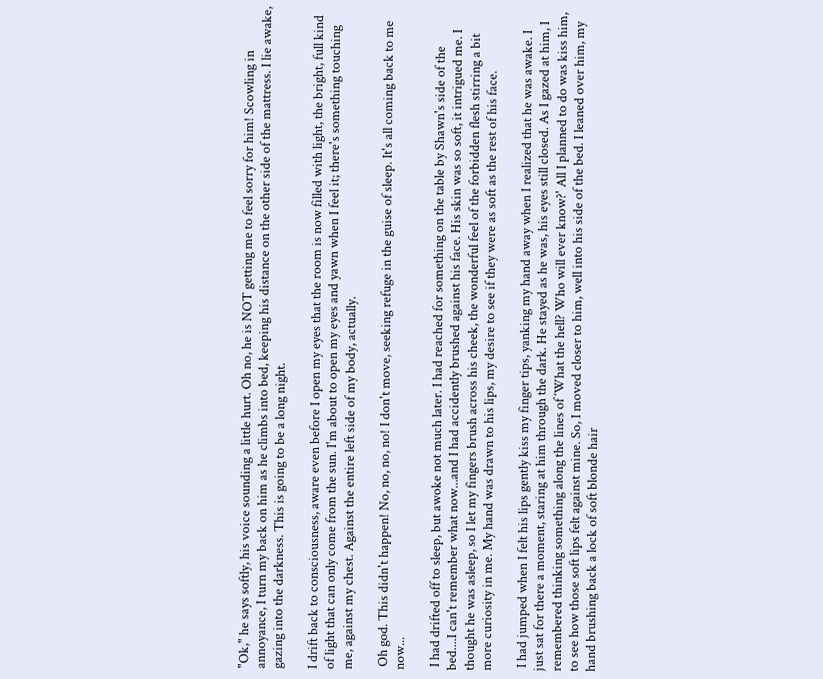"Ok," he says softly, his voice sounding a little hurt. Oh no, he is NOT getting me to feel sorry for him! Scowling in annoyance, I turn my back on him as he climbs into bed, keeping his distance on the other side of the mattress. I lie awake, gazing into the darkness. This is going to be a long night.

I drift back to consciousness, aware even before I open my eyes that the room is now filled with light, the bright, full kind of light that can only come from the sun. I'm about to open my eyes and yawn when I feel it; there's something touching me, against my chest. Against the entire left side of my body, actually.

 Oh god. This didn't happen! No, no, no, no! I don't move, seeking refuge in the guise of sleep. It's all coming back to me now...

 I had drifted off to sleep, but awoke not much later. I had reached for something on the table by Shawn's side of the bed....I can't remember what now...and I had accidently brushed against his face. His skin was so soft, it intrigued me. I thought he was asleep, so I let my fingers brush across his cheek, the wonderful feel of the forbidden flesh stirring a bit more curiosity in me. My hand was drawn to his lips, my desire to see if they were as soft as the rest of his face.

 I had jumped when I felt his lips gently kiss my finger tips, yanking my hand away when I realized that he was awake. I just sat for there a moment, staring at him through the dark. He stayed as he was, his eyes still closed. As I gazed at him, I remembered thinking something along the lines of ‘What the hell? Who will ever know?' All I planned to do was kiss him, to see how those soft lips felt against mine. So, I moved closer to him, well into his side of the bed. I leaned over him, my hand brushing back a lock of soft blonde hair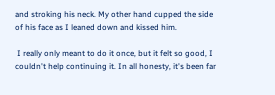and stroking his neck. My other hand cupped the side of his face as I leaned down and kissed him.

 I really only meant to do it once, but it felt so good, I couldn't help continuing it. In all honesty, it's been far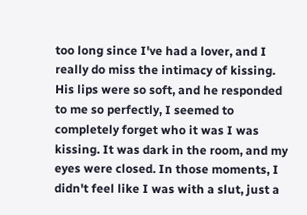too long since I've had a lover, and I really do miss the intimacy of kissing. His lips were so soft, and he responded to me so perfectly, I seemed to completely forget who it was I was kissing. It was dark in the room, and my eyes were closed. In those moments, I didn't feel like I was with a slut, just a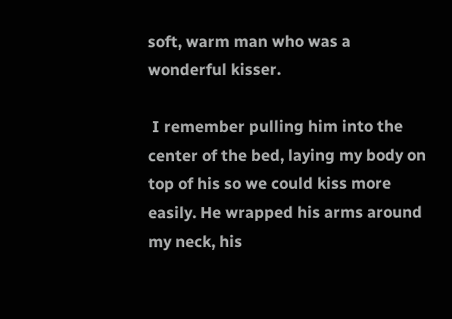soft, warm man who was a wonderful kisser.

 I remember pulling him into the center of the bed, laying my body on top of his so we could kiss more easily. He wrapped his arms around my neck, his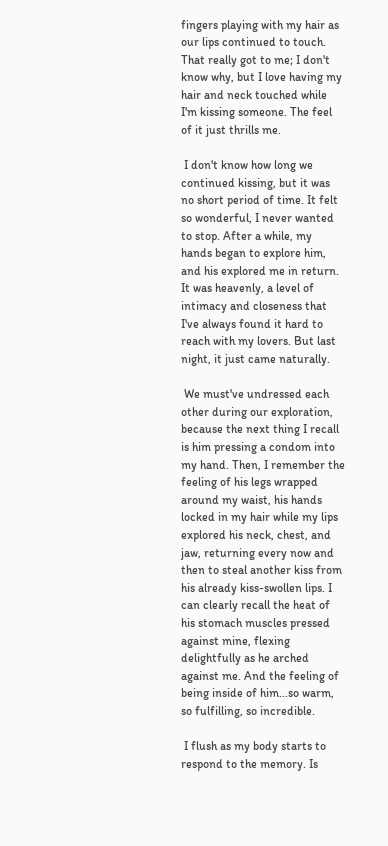fingers playing with my hair as our lips continued to touch. That really got to me; I don't know why, but I love having my hair and neck touched while I'm kissing someone. The feel of it just thrills me.

 I don't know how long we continued kissing, but it was no short period of time. It felt so wonderful, I never wanted to stop. After a while, my hands began to explore him, and his explored me in return. It was heavenly, a level of intimacy and closeness that I've always found it hard to reach with my lovers. But last night, it just came naturally.

 We must've undressed each other during our exploration, because the next thing I recall is him pressing a condom into my hand. Then, I remember the feeling of his legs wrapped around my waist, his hands locked in my hair while my lips explored his neck, chest, and jaw, returning every now and then to steal another kiss from his already kiss-swollen lips. I can clearly recall the heat of his stomach muscles pressed against mine, flexing delightfully as he arched against me. And the feeling of being inside of him...so warm, so fulfilling, so incredible.

 I flush as my body starts to respond to the memory. Is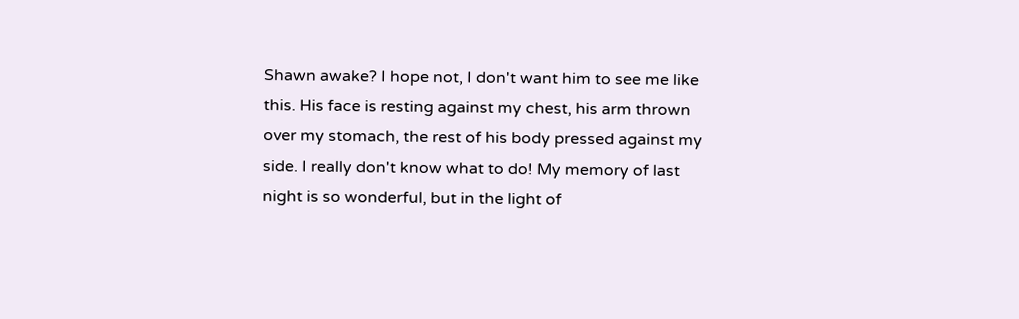Shawn awake? I hope not, I don't want him to see me like this. His face is resting against my chest, his arm thrown over my stomach, the rest of his body pressed against my side. I really don't know what to do! My memory of last night is so wonderful, but in the light of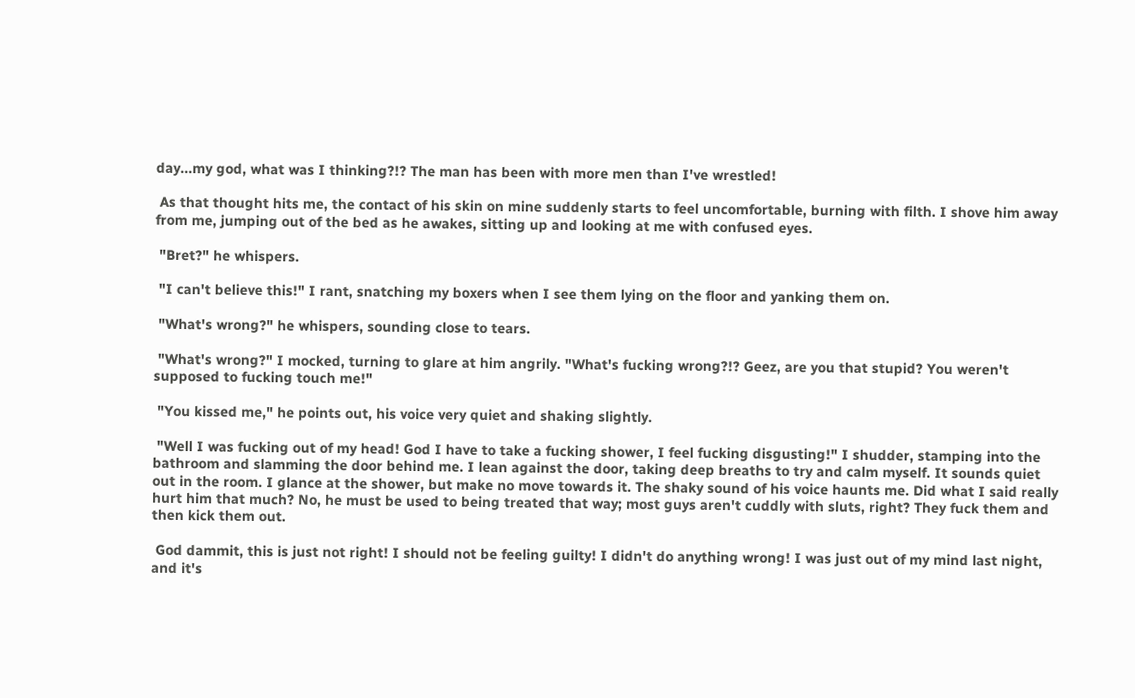day...my god, what was I thinking?!? The man has been with more men than I've wrestled!

 As that thought hits me, the contact of his skin on mine suddenly starts to feel uncomfortable, burning with filth. I shove him away from me, jumping out of the bed as he awakes, sitting up and looking at me with confused eyes.

 "Bret?" he whispers.

 "I can't believe this!" I rant, snatching my boxers when I see them lying on the floor and yanking them on.

 "What's wrong?" he whispers, sounding close to tears.

 "What's wrong?" I mocked, turning to glare at him angrily. "What's fucking wrong?!? Geez, are you that stupid? You weren't supposed to fucking touch me!"

 "You kissed me," he points out, his voice very quiet and shaking slightly.

 "Well I was fucking out of my head! God I have to take a fucking shower, I feel fucking disgusting!" I shudder, stamping into the bathroom and slamming the door behind me. I lean against the door, taking deep breaths to try and calm myself. It sounds quiet out in the room. I glance at the shower, but make no move towards it. The shaky sound of his voice haunts me. Did what I said really hurt him that much? No, he must be used to being treated that way; most guys aren't cuddly with sluts, right? They fuck them and then kick them out.

 God dammit, this is just not right! I should not be feeling guilty! I didn't do anything wrong! I was just out of my mind last night, and it's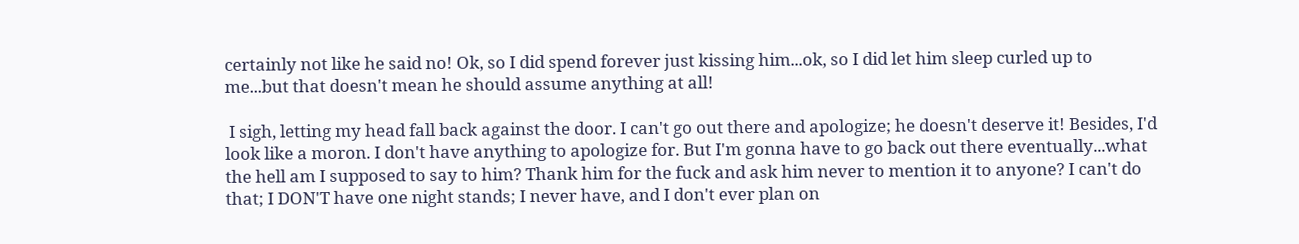certainly not like he said no! Ok, so I did spend forever just kissing him...ok, so I did let him sleep curled up to me...but that doesn't mean he should assume anything at all!

 I sigh, letting my head fall back against the door. I can't go out there and apologize; he doesn't deserve it! Besides, I'd look like a moron. I don't have anything to apologize for. But I'm gonna have to go back out there eventually...what the hell am I supposed to say to him? Thank him for the fuck and ask him never to mention it to anyone? I can't do that; I DON'T have one night stands; I never have, and I don't ever plan on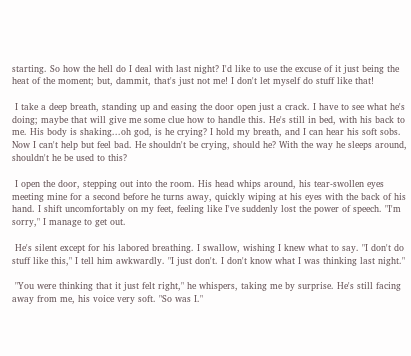starting. So how the hell do I deal with last night? I'd like to use the excuse of it just being the heat of the moment; but, dammit, that's just not me! I don't let myself do stuff like that!

 I take a deep breath, standing up and easing the door open just a crack. I have to see what he's doing; maybe that will give me some clue how to handle this. He's still in bed, with his back to me. His body is shaking...oh god, is he crying? I hold my breath, and I can hear his soft sobs. Now I can't help but feel bad. He shouldn't be crying, should he? With the way he sleeps around, shouldn't he be used to this?

 I open the door, stepping out into the room. His head whips around, his tear-swollen eyes meeting mine for a second before he turns away, quickly wiping at his eyes with the back of his hand. I shift uncomfortably on my feet, feeling like I've suddenly lost the power of speech. "I'm sorry," I manage to get out.

 He's silent except for his labored breathing. I swallow, wishing I knew what to say. "I don't do stuff like this," I tell him awkwardly. "I just don't. I don't know what I was thinking last night."

 "You were thinking that it just felt right," he whispers, taking me by surprise. He's still facing away from me, his voice very soft. "So was I."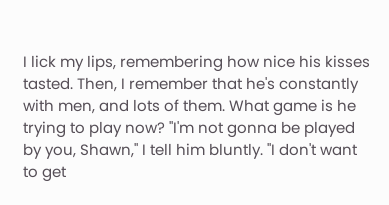I lick my lips, remembering how nice his kisses tasted. Then, I remember that he's constantly with men, and lots of them. What game is he trying to play now? "I'm not gonna be played by you, Shawn," I tell him bluntly. "I don't want to get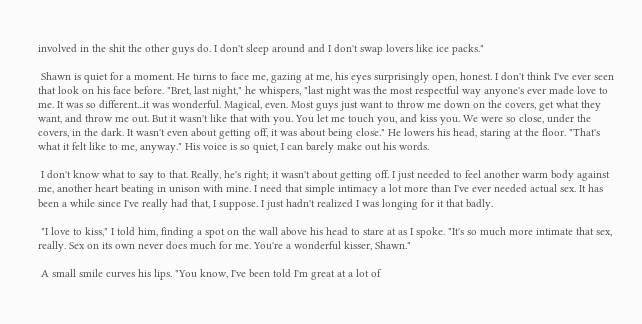involved in the shit the other guys do. I don't sleep around and I don't swap lovers like ice packs."

 Shawn is quiet for a moment. He turns to face me, gazing at me, his eyes surprisingly open, honest. I don't think I've ever seen that look on his face before. "Bret, last night," he whispers, "last night was the most respectful way anyone's ever made love to me. It was so different...it was wonderful. Magical, even. Most guys just want to throw me down on the covers, get what they want, and throw me out. But it wasn't like that with you. You let me touch you, and kiss you. We were so close, under the covers, in the dark. It wasn't even about getting off, it was about being close." He lowers his head, staring at the floor. "That's what it felt like to me, anyway." His voice is so quiet, I can barely make out his words.

 I don't know what to say to that. Really, he's right; it wasn't about getting off. I just needed to feel another warm body against me, another heart beating in unison with mine. I need that simple intimacy a lot more than I've ever needed actual sex. It has been a while since I've really had that, I suppose. I just hadn't realized I was longing for it that badly.

 "I love to kiss," I told him, finding a spot on the wall above his head to stare at as I spoke. "It's so much more intimate that sex, really. Sex on its own never does much for me. You're a wonderful kisser, Shawn."

 A small smile curves his lips. "You know, I've been told I'm great at a lot of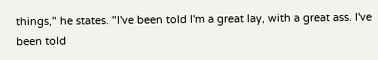things," he states. "I've been told I'm a great lay, with a great ass. I've been told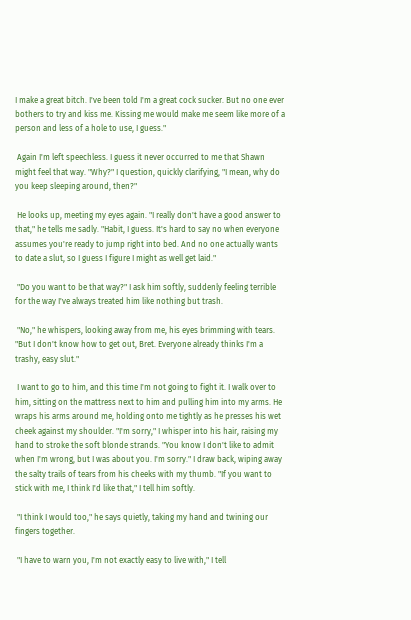I make a great bitch. I've been told I'm a great cock sucker. But no one ever bothers to try and kiss me. Kissing me would make me seem like more of a person and less of a hole to use, I guess."

 Again I'm left speechless. I guess it never occurred to me that Shawn might feel that way. "Why?" I question, quickly clarifying, "I mean, why do you keep sleeping around, then?"

 He looks up, meeting my eyes again. "I really don't have a good answer to that," he tells me sadly. "Habit, I guess. It's hard to say no when everyone assumes you're ready to jump right into bed. And no one actually wants to date a slut, so I guess I figure I might as well get laid."

 "Do you want to be that way?" I ask him softly, suddenly feeling terrible for the way I've always treated him like nothing but trash.

 "No," he whispers, looking away from me, his eyes brimming with tears. "But I don't know how to get out, Bret. Everyone already thinks I'm a trashy, easy slut."

 I want to go to him, and this time I'm not going to fight it. I walk over to him, sitting on the mattress next to him and pulling him into my arms. He wraps his arms around me, holding onto me tightly as he presses his wet cheek against my shoulder. "I'm sorry," I whisper into his hair, raising my hand to stroke the soft blonde strands. "You know I don't like to admit when I'm wrong, but I was about you. I'm sorry." I draw back, wiping away the salty trails of tears from his cheeks with my thumb. "If you want to stick with me, I think I'd like that," I tell him softly.

 "I think I would too," he says quietly, taking my hand and twining our fingers together.

 "I have to warn you, I'm not exactly easy to live with," I tell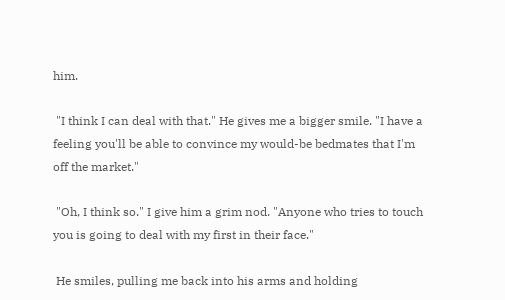him.

 "I think I can deal with that." He gives me a bigger smile. "I have a feeling you'll be able to convince my would-be bedmates that I'm off the market."

 "Oh, I think so." I give him a grim nod. "Anyone who tries to touch you is going to deal with my first in their face."

 He smiles, pulling me back into his arms and holding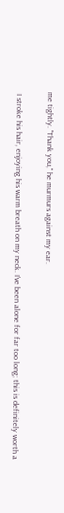me tightly. "Thank you," he murmurs against my ear.

 I stroke his hair, enjoying his warm breath on my neck. I've been alone for far too long; this is definitely worth a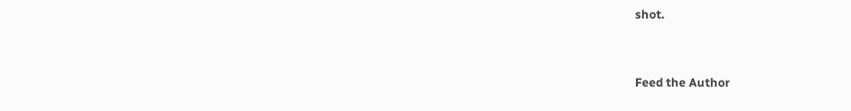shot.


Feed the Author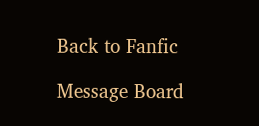Back to Fanfic

Message Board